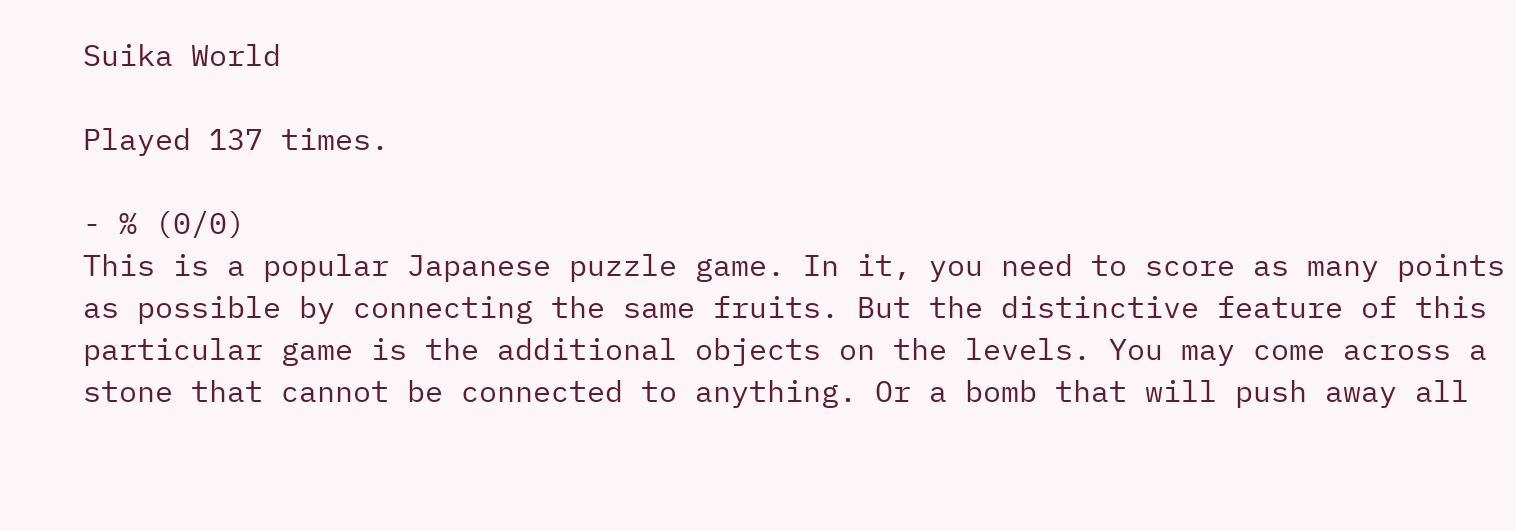Suika World

Played 137 times.

- % (0/0)
This is a popular Japanese puzzle game. In it, you need to score as many points as possible by connecting the same fruits. But the distinctive feature of this particular game is the additional objects on the levels. You may come across a stone that cannot be connected to anything. Or a bomb that will push away all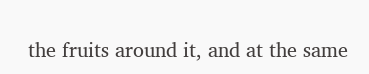the fruits around it, and at the same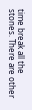time break all the stones. There are other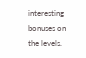interesting bonuses on the levels.